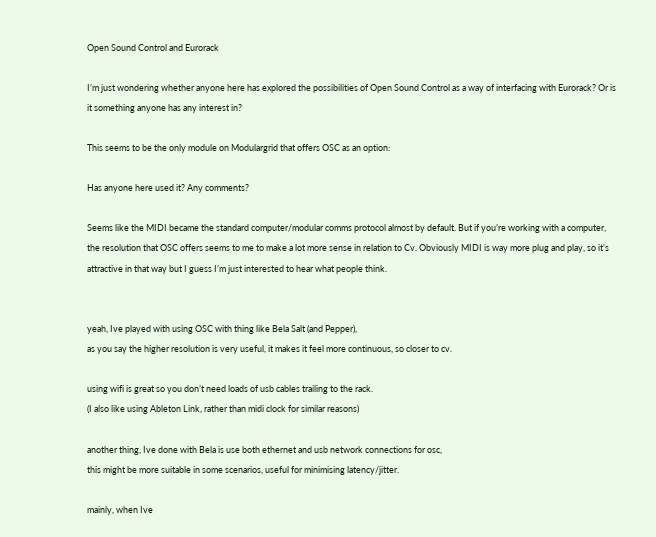Open Sound Control and Eurorack

I’m just wondering whether anyone here has explored the possibilities of Open Sound Control as a way of interfacing with Eurorack? Or is it something anyone has any interest in?

This seems to be the only module on Modulargrid that offers OSC as an option:

Has anyone here used it? Any comments?

Seems like the MIDI became the standard computer/modular comms protocol almost by default. But if you’re working with a computer, the resolution that OSC offers seems to me to make a lot more sense in relation to Cv. Obviously MIDI is way more plug and play, so it’s attractive in that way but I guess I’m just interested to hear what people think.


yeah, Ive played with using OSC with thing like Bela Salt (and Pepper),
as you say the higher resolution is very useful, it makes it feel more continuous, so closer to cv.

using wifi is great so you don’t need loads of usb cables trailing to the rack.
(I also like using Ableton Link, rather than midi clock for similar reasons)

another thing, Ive done with Bela is use both ethernet and usb network connections for osc,
this might be more suitable in some scenarios, useful for minimising latency/jitter.

mainly, when Ive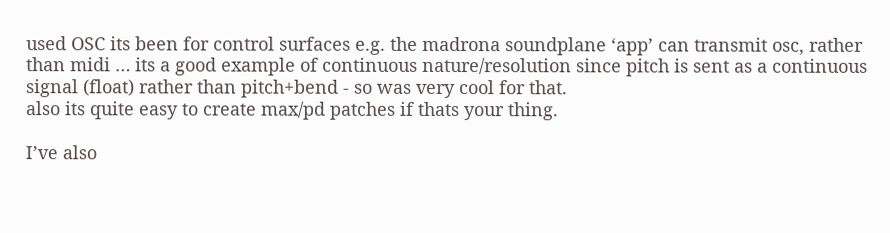used OSC its been for control surfaces e.g. the madrona soundplane ‘app’ can transmit osc, rather than midi … its a good example of continuous nature/resolution since pitch is sent as a continuous signal (float) rather than pitch+bend - so was very cool for that.
also its quite easy to create max/pd patches if thats your thing.

I’ve also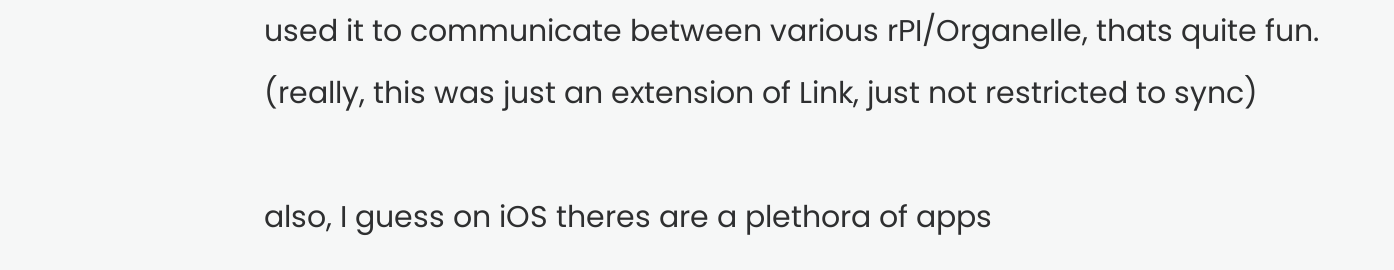used it to communicate between various rPI/Organelle, thats quite fun.
(really, this was just an extension of Link, just not restricted to sync)

also, I guess on iOS theres are a plethora of apps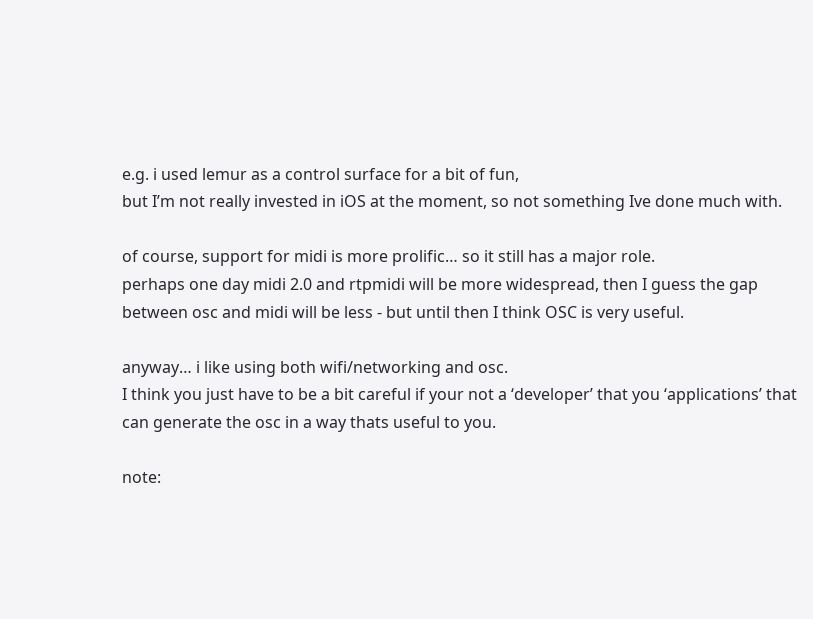e.g. i used lemur as a control surface for a bit of fun,
but I’m not really invested in iOS at the moment, so not something Ive done much with.

of course, support for midi is more prolific… so it still has a major role.
perhaps one day midi 2.0 and rtpmidi will be more widespread, then I guess the gap between osc and midi will be less - but until then I think OSC is very useful.

anyway… i like using both wifi/networking and osc.
I think you just have to be a bit careful if your not a ‘developer’ that you ‘applications’ that can generate the osc in a way thats useful to you.

note: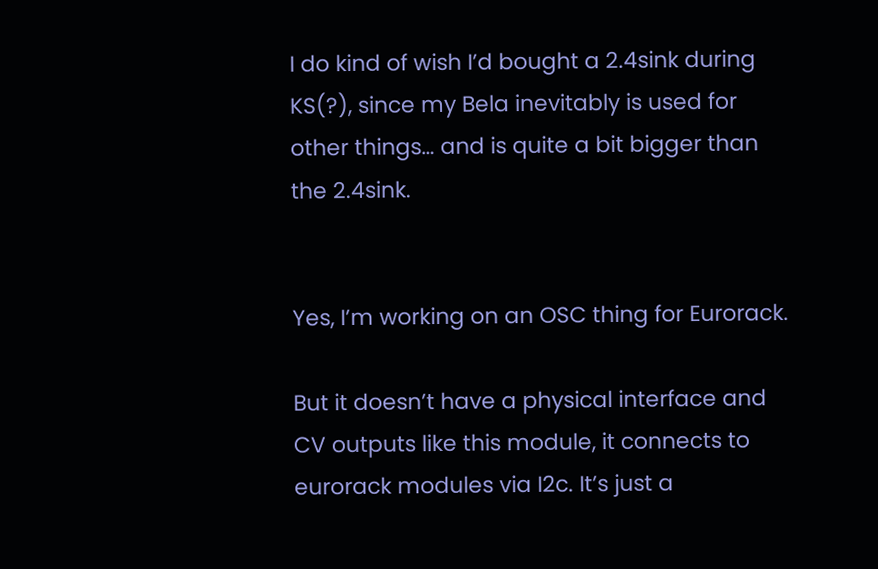I do kind of wish I’d bought a 2.4sink during KS(?), since my Bela inevitably is used for other things… and is quite a bit bigger than the 2.4sink.


Yes, I’m working on an OSC thing for Eurorack.

But it doesn’t have a physical interface and CV outputs like this module, it connects to eurorack modules via I2c. It’s just a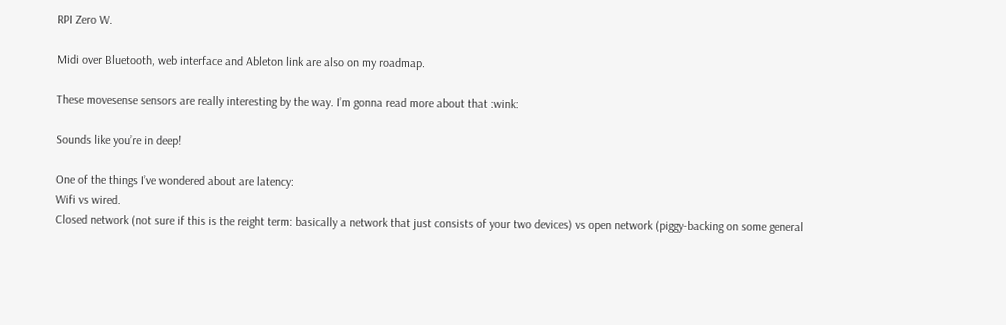RPI Zero W.

Midi over Bluetooth, web interface and Ableton link are also on my roadmap.

These movesense sensors are really interesting by the way. I’m gonna read more about that :wink:

Sounds like you’re in deep!

One of the things I’ve wondered about are latency:
Wifi vs wired.
Closed network (not sure if this is the reight term: basically a network that just consists of your two devices) vs open network (piggy-backing on some general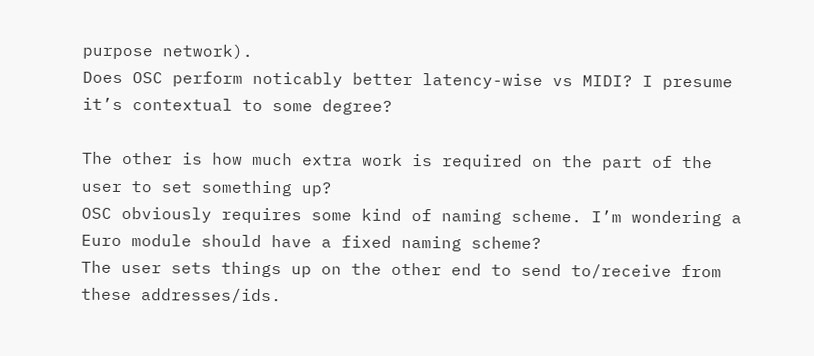purpose network).
Does OSC perform noticably better latency-wise vs MIDI? I presume it’s contextual to some degree?

The other is how much extra work is required on the part of the user to set something up?
OSC obviously requires some kind of naming scheme. I’m wondering a Euro module should have a fixed naming scheme?
The user sets things up on the other end to send to/receive from these addresses/ids.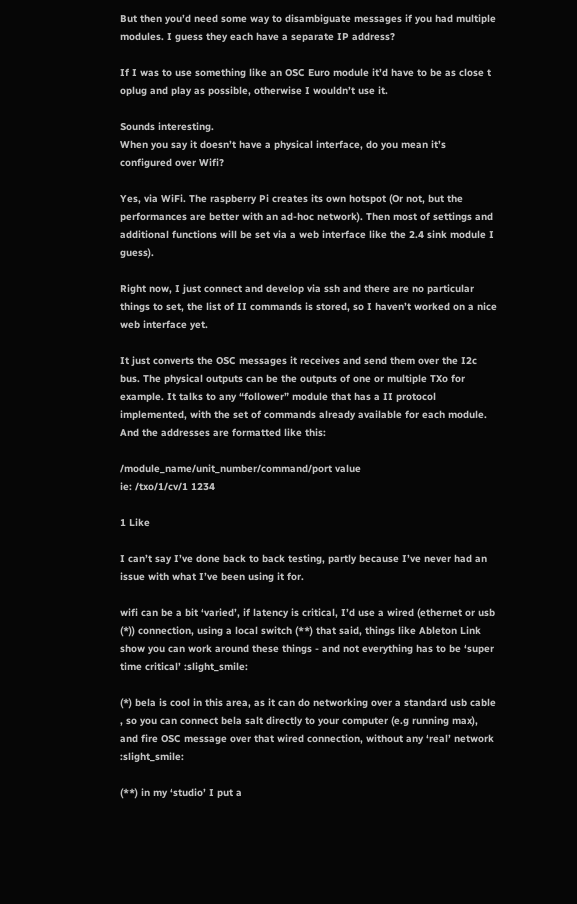But then you’d need some way to disambiguate messages if you had multiple modules. I guess they each have a separate IP address?

If I was to use something like an OSC Euro module it’d have to be as close t oplug and play as possible, otherwise I wouldn’t use it.

Sounds interesting.
When you say it doesn’t have a physical interface, do you mean it’s configured over Wifi?

Yes, via WiFi. The raspberry Pi creates its own hotspot (Or not, but the performances are better with an ad-hoc network). Then most of settings and additional functions will be set via a web interface like the 2.4 sink module I guess).

Right now, I just connect and develop via ssh and there are no particular things to set, the list of II commands is stored, so I haven’t worked on a nice web interface yet.

It just converts the OSC messages it receives and send them over the I2c bus. The physical outputs can be the outputs of one or multiple TXo for example. It talks to any “follower” module that has a II protocol implemented, with the set of commands already available for each module. And the addresses are formatted like this:

/module_name/unit_number/command/port value
ie: /txo/1/cv/1 1234

1 Like

I can’t say I’ve done back to back testing, partly because I’ve never had an issue with what I’ve been using it for.

wifi can be a bit ‘varied’, if latency is critical, I’d use a wired (ethernet or usb (*)) connection, using a local switch (**) that said, things like Ableton Link show you can work around these things - and not everything has to be ‘super time critical’ :slight_smile:

(*) bela is cool in this area, as it can do networking over a standard usb cable , so you can connect bela salt directly to your computer (e.g running max), and fire OSC message over that wired connection, without any ‘real’ network :slight_smile:

(**) in my ‘studio’ I put a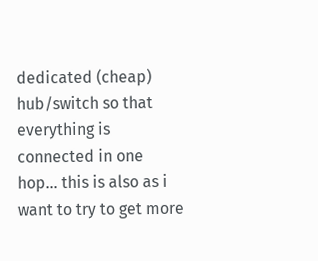dedicated (cheap) hub/switch so that everything is connected in one hop… this is also as i want to try to get more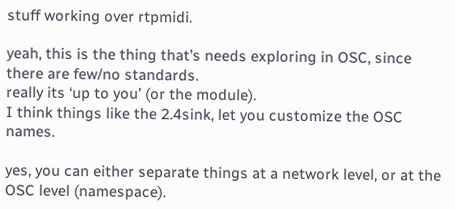stuff working over rtpmidi.

yeah, this is the thing that’s needs exploring in OSC, since there are few/no standards.
really its ‘up to you’ (or the module).
I think things like the 2.4sink, let you customize the OSC names.

yes, you can either separate things at a network level, or at the OSC level (namespace).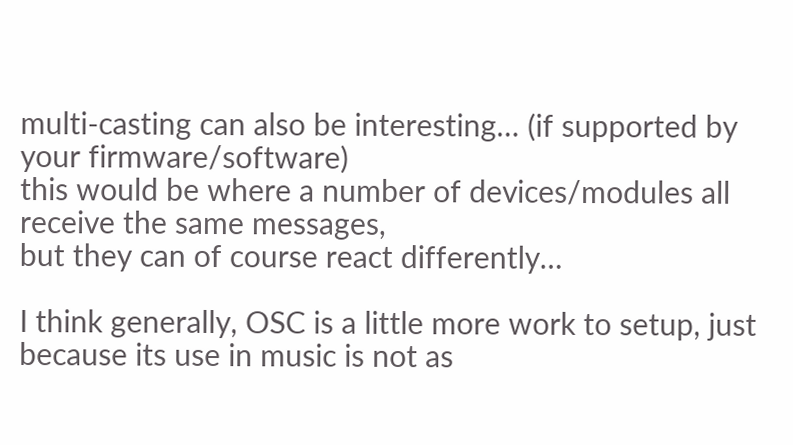multi-casting can also be interesting… (if supported by your firmware/software)
this would be where a number of devices/modules all receive the same messages,
but they can of course react differently…

I think generally, OSC is a little more work to setup, just because its use in music is not as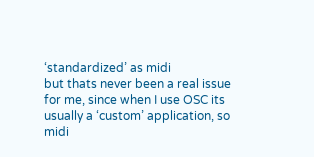‘standardized’ as midi
but thats never been a real issue for me, since when I use OSC its usually a ‘custom’ application, so midi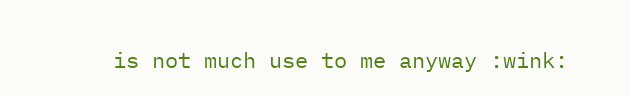is not much use to me anyway :wink: